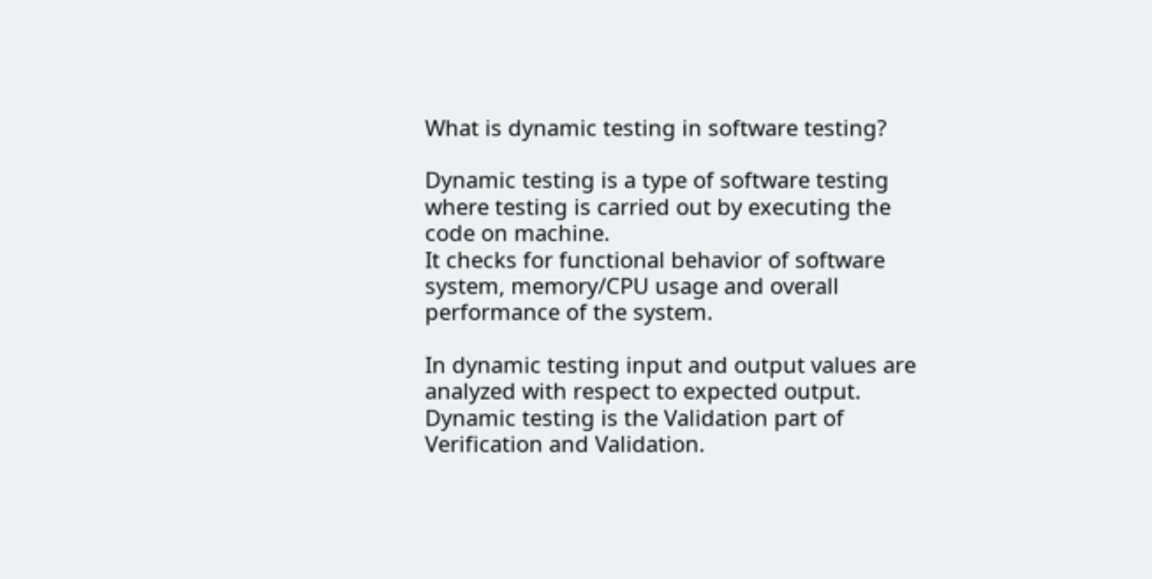What is dynamic testing in software testing?

Dynamic testing is a type of software testing where testing is carried out by executing the code on machine.
It checks for functional behavior of software system, memory/CPU usage and overall performance of the system.

In dynamic testing input and output values are analyzed with respect to expected output. Dynamic testing is the Validation part of Verification and Validation.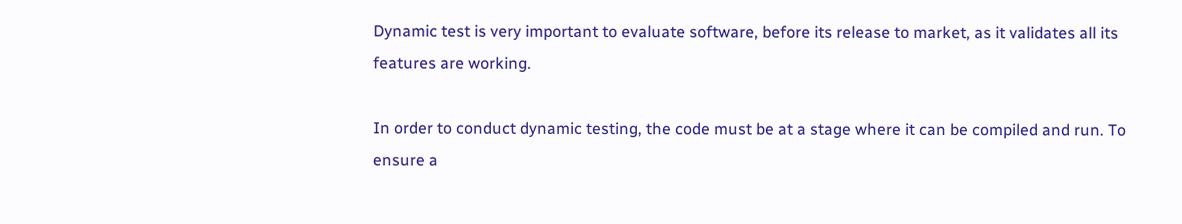Dynamic test is very important to evaluate software, before its release to market, as it validates all its features are working.

In order to conduct dynamic testing, the code must be at a stage where it can be compiled and run. To ensure a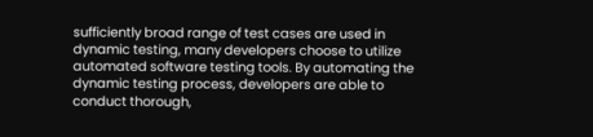sufficiently broad range of test cases are used in dynamic testing, many developers choose to utilize automated software testing tools. By automating the dynamic testing process, developers are able to conduct thorough,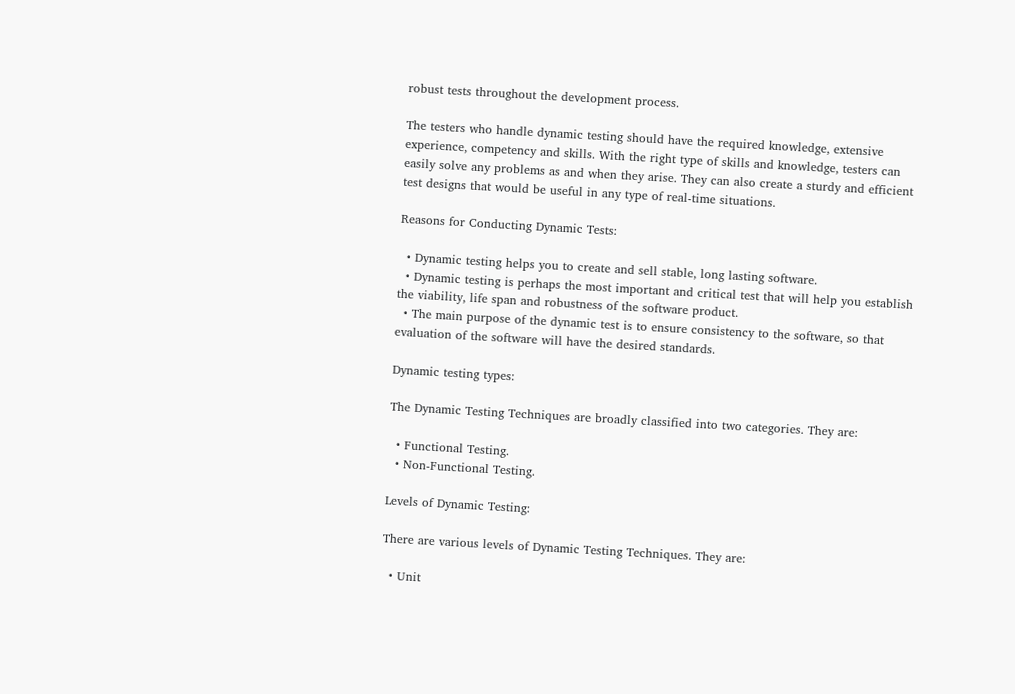robust tests throughout the development process.

The testers who handle dynamic testing should have the required knowledge, extensive experience, competency and skills. With the right type of skills and knowledge, testers can easily solve any problems as and when they arise. They can also create a sturdy and efficient test designs that would be useful in any type of real-time situations.

Reasons for Conducting Dynamic Tests:

  • Dynamic testing helps you to create and sell stable, long lasting software.
  • Dynamic testing is perhaps the most important and critical test that will help you establish the viability, life span and robustness of the software product.
  • The main purpose of the dynamic test is to ensure consistency to the software, so that evaluation of the software will have the desired standards.

Dynamic testing types:

The Dynamic Testing Techniques are broadly classified into two categories. They are:

  • Functional Testing.
  • Non-Functional Testing.

Levels of Dynamic Testing:

There are various levels of Dynamic Testing Techniques. They are:

  • Unit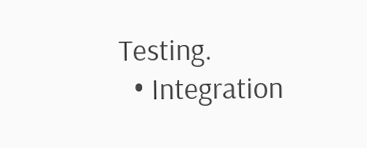Testing.
  • Integration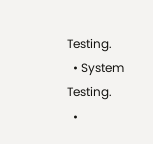Testing.
  • System Testing.
  •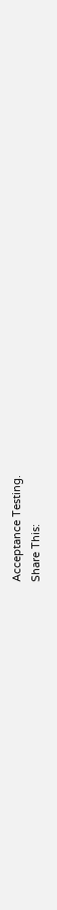Acceptance Testing.
Share This: